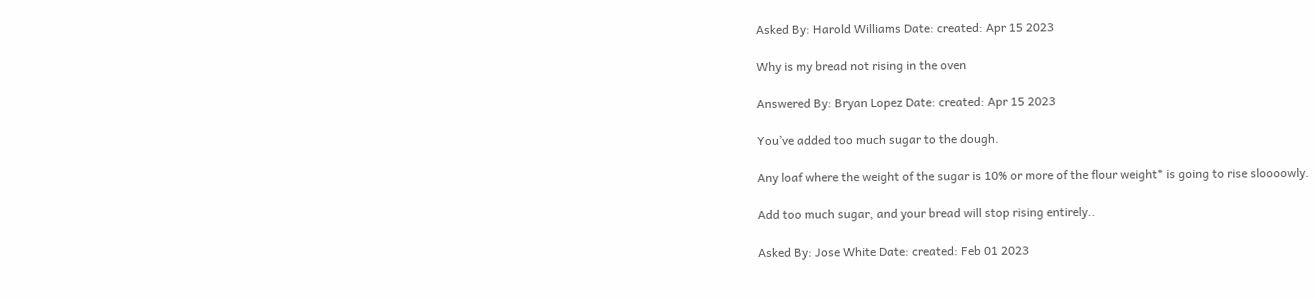Asked By: Harold Williams Date: created: Apr 15 2023

Why is my bread not rising in the oven

Answered By: Bryan Lopez Date: created: Apr 15 2023

You’ve added too much sugar to the dough.

Any loaf where the weight of the sugar is 10% or more of the flour weight* is going to rise sloooowly.

Add too much sugar, and your bread will stop rising entirely..

Asked By: Jose White Date: created: Feb 01 2023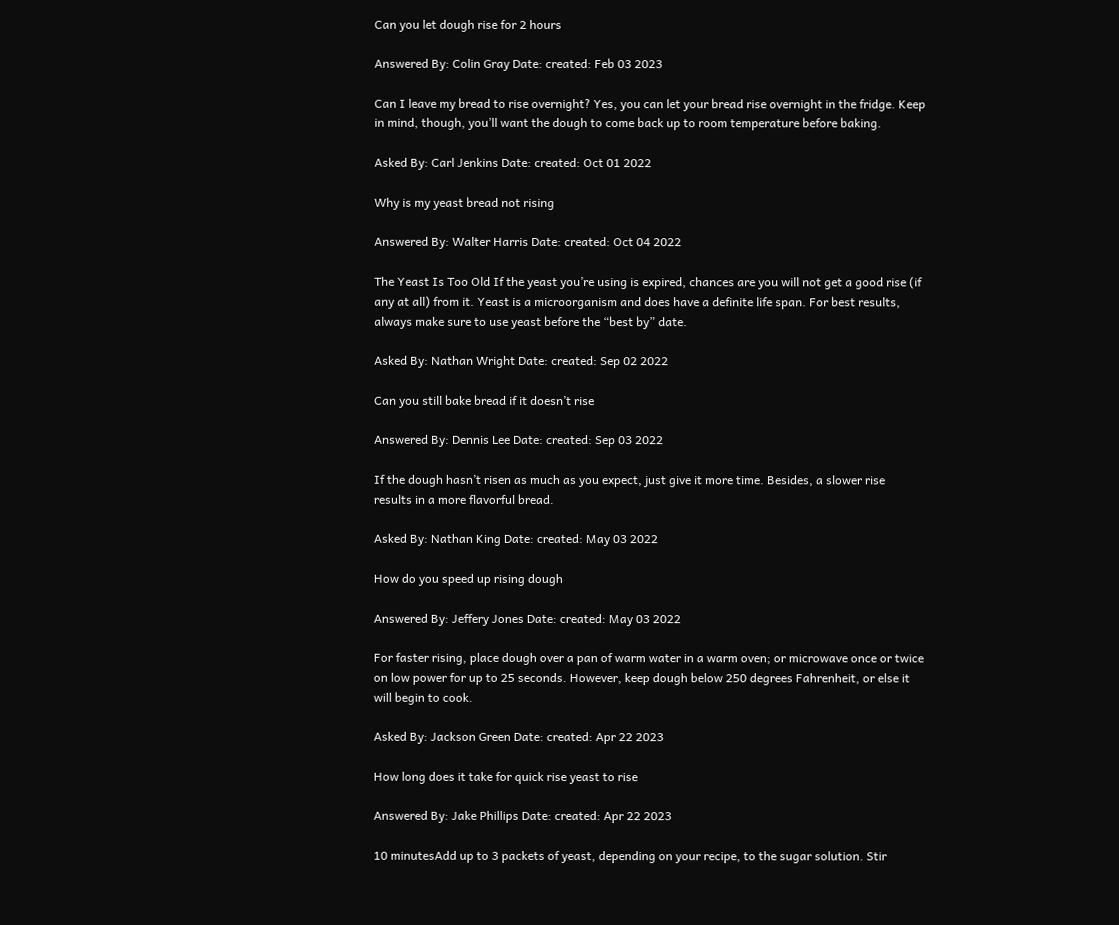Can you let dough rise for 2 hours

Answered By: Colin Gray Date: created: Feb 03 2023

Can I leave my bread to rise overnight? Yes, you can let your bread rise overnight in the fridge. Keep in mind, though, you’ll want the dough to come back up to room temperature before baking.

Asked By: Carl Jenkins Date: created: Oct 01 2022

Why is my yeast bread not rising

Answered By: Walter Harris Date: created: Oct 04 2022

The Yeast Is Too Old If the yeast you’re using is expired, chances are you will not get a good rise (if any at all) from it. Yeast is a microorganism and does have a definite life span. For best results, always make sure to use yeast before the “best by” date.

Asked By: Nathan Wright Date: created: Sep 02 2022

Can you still bake bread if it doesn’t rise

Answered By: Dennis Lee Date: created: Sep 03 2022

If the dough hasn’t risen as much as you expect, just give it more time. Besides, a slower rise results in a more flavorful bread.

Asked By: Nathan King Date: created: May 03 2022

How do you speed up rising dough

Answered By: Jeffery Jones Date: created: May 03 2022

For faster rising, place dough over a pan of warm water in a warm oven; or microwave once or twice on low power for up to 25 seconds. However, keep dough below 250 degrees Fahrenheit, or else it will begin to cook.

Asked By: Jackson Green Date: created: Apr 22 2023

How long does it take for quick rise yeast to rise

Answered By: Jake Phillips Date: created: Apr 22 2023

10 minutesAdd up to 3 packets of yeast, depending on your recipe, to the sugar solution. Stir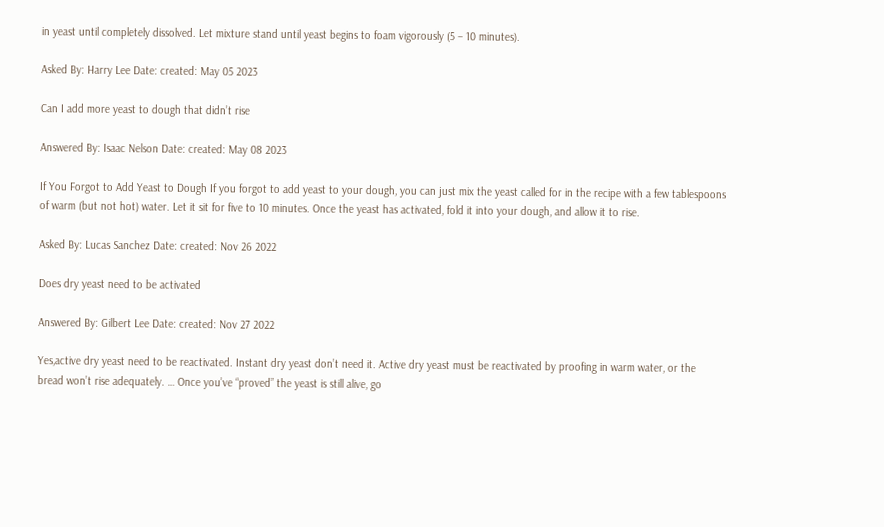in yeast until completely dissolved. Let mixture stand until yeast begins to foam vigorously (5 – 10 minutes).

Asked By: Harry Lee Date: created: May 05 2023

Can I add more yeast to dough that didn’t rise

Answered By: Isaac Nelson Date: created: May 08 2023

If You Forgot to Add Yeast to Dough If you forgot to add yeast to your dough, you can just mix the yeast called for in the recipe with a few tablespoons of warm (but not hot) water. Let it sit for five to 10 minutes. Once the yeast has activated, fold it into your dough, and allow it to rise.

Asked By: Lucas Sanchez Date: created: Nov 26 2022

Does dry yeast need to be activated

Answered By: Gilbert Lee Date: created: Nov 27 2022

Yes,active dry yeast need to be reactivated. Instant dry yeast don’t need it. Active dry yeast must be reactivated by proofing in warm water, or the bread won’t rise adequately. … Once you’ve “proved” the yeast is still alive, go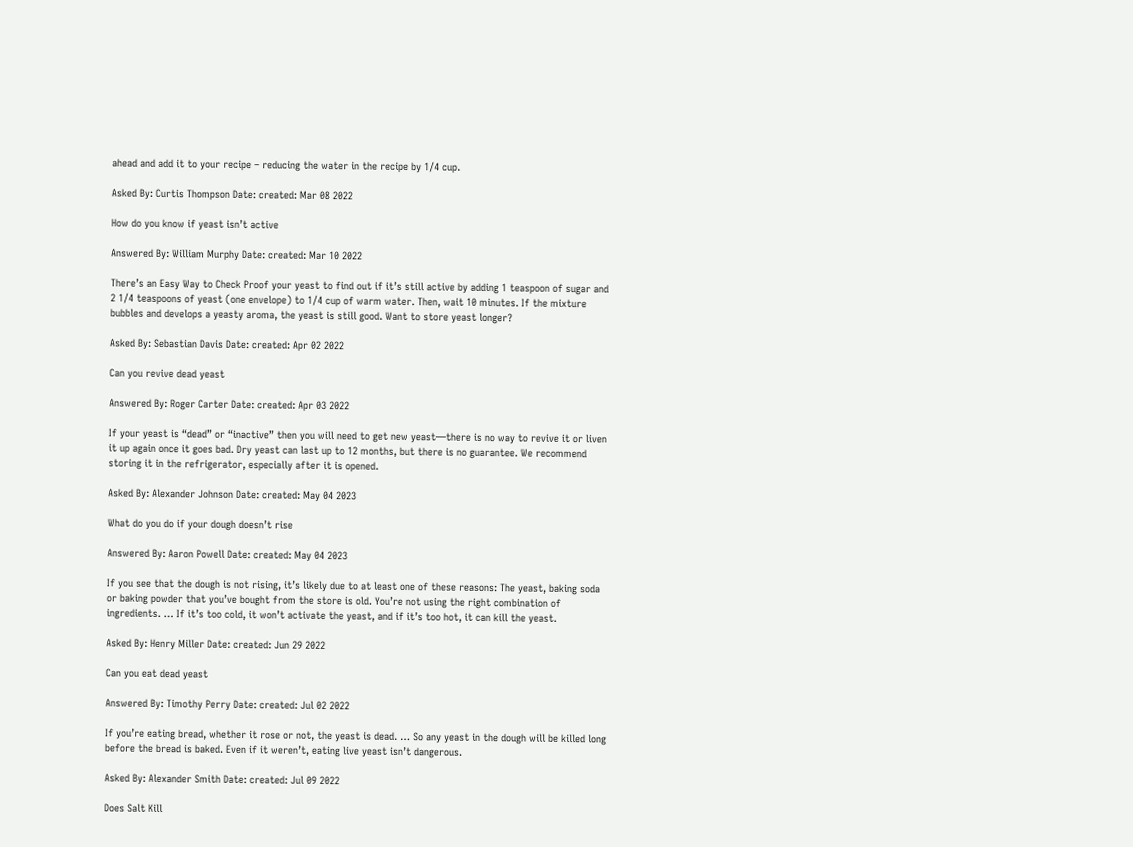ahead and add it to your recipe – reducing the water in the recipe by 1/4 cup.

Asked By: Curtis Thompson Date: created: Mar 08 2022

How do you know if yeast isn’t active

Answered By: William Murphy Date: created: Mar 10 2022

There’s an Easy Way to Check Proof your yeast to find out if it’s still active by adding 1 teaspoon of sugar and 2 1/4 teaspoons of yeast (one envelope) to 1/4 cup of warm water. Then, wait 10 minutes. If the mixture bubbles and develops a yeasty aroma, the yeast is still good. Want to store yeast longer?

Asked By: Sebastian Davis Date: created: Apr 02 2022

Can you revive dead yeast

Answered By: Roger Carter Date: created: Apr 03 2022

If your yeast is “dead” or “inactive” then you will need to get new yeast—there is no way to revive it or liven it up again once it goes bad. Dry yeast can last up to 12 months, but there is no guarantee. We recommend storing it in the refrigerator, especially after it is opened.

Asked By: Alexander Johnson Date: created: May 04 2023

What do you do if your dough doesn’t rise

Answered By: Aaron Powell Date: created: May 04 2023

If you see that the dough is not rising, it’s likely due to at least one of these reasons: The yeast, baking soda or baking powder that you’ve bought from the store is old. You’re not using the right combination of ingredients. … If it’s too cold, it won’t activate the yeast, and if it’s too hot, it can kill the yeast.

Asked By: Henry Miller Date: created: Jun 29 2022

Can you eat dead yeast

Answered By: Timothy Perry Date: created: Jul 02 2022

If you’re eating bread, whether it rose or not, the yeast is dead. … So any yeast in the dough will be killed long before the bread is baked. Even if it weren’t, eating live yeast isn’t dangerous.

Asked By: Alexander Smith Date: created: Jul 09 2022

Does Salt Kill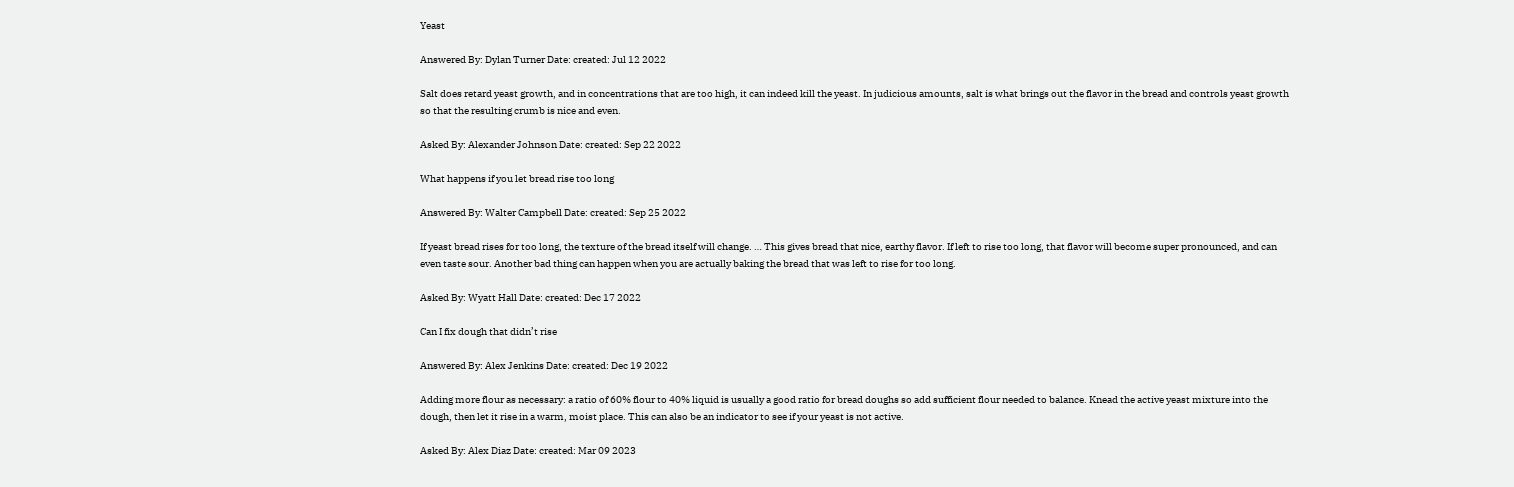Yeast

Answered By: Dylan Turner Date: created: Jul 12 2022

Salt does retard yeast growth, and in concentrations that are too high, it can indeed kill the yeast. In judicious amounts, salt is what brings out the flavor in the bread and controls yeast growth so that the resulting crumb is nice and even.

Asked By: Alexander Johnson Date: created: Sep 22 2022

What happens if you let bread rise too long

Answered By: Walter Campbell Date: created: Sep 25 2022

If yeast bread rises for too long, the texture of the bread itself will change. … This gives bread that nice, earthy flavor. If left to rise too long, that flavor will become super pronounced, and can even taste sour. Another bad thing can happen when you are actually baking the bread that was left to rise for too long.

Asked By: Wyatt Hall Date: created: Dec 17 2022

Can I fix dough that didn’t rise

Answered By: Alex Jenkins Date: created: Dec 19 2022

Adding more flour as necessary: a ratio of 60% flour to 40% liquid is usually a good ratio for bread doughs so add sufficient flour needed to balance. Knead the active yeast mixture into the dough, then let it rise in a warm, moist place. This can also be an indicator to see if your yeast is not active.

Asked By: Alex Diaz Date: created: Mar 09 2023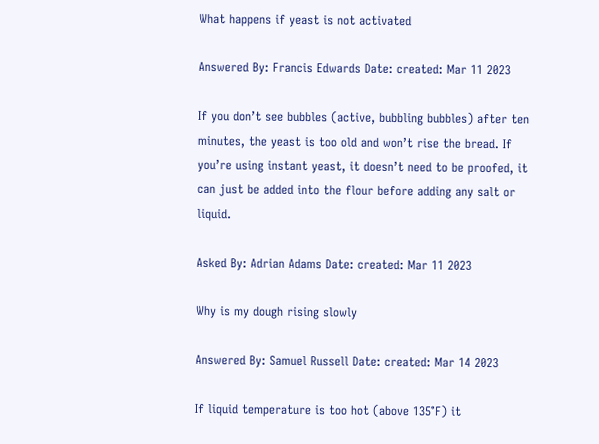What happens if yeast is not activated

Answered By: Francis Edwards Date: created: Mar 11 2023

If you don’t see bubbles (active, bubbling bubbles) after ten minutes, the yeast is too old and won’t rise the bread. If you’re using instant yeast, it doesn’t need to be proofed, it can just be added into the flour before adding any salt or liquid.

Asked By: Adrian Adams Date: created: Mar 11 2023

Why is my dough rising slowly

Answered By: Samuel Russell Date: created: Mar 14 2023

If liquid temperature is too hot (above 135°F) it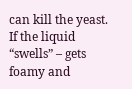can kill the yeast. If the liquid “swells” – gets foamy and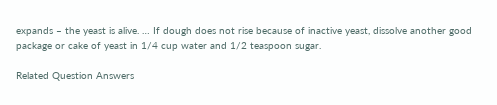expands – the yeast is alive. … If dough does not rise because of inactive yeast, dissolve another good package or cake of yeast in 1/4 cup water and 1/2 teaspoon sugar.

Related Question Answers